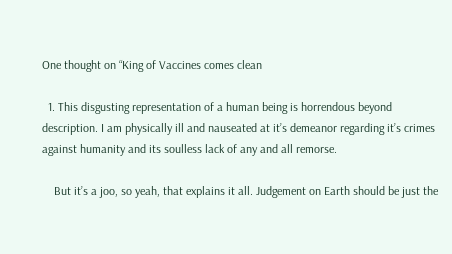One thought on “King of Vaccines comes clean

  1. This disgusting representation of a human being is horrendous beyond description. I am physically ill and nauseated at it’s demeanor regarding it’s crimes against humanity and its soulless lack of any and all remorse.

    But it’s a joo, so yeah, that explains it all. Judgement on Earth should be just the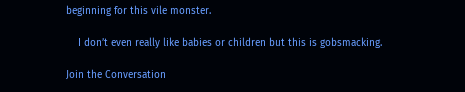beginning for this vile monster.

    I don’t even really like babies or children but this is gobsmacking.

Join the Conversation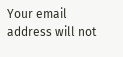Your email address will not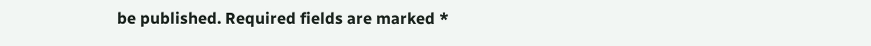be published. Required fields are marked *